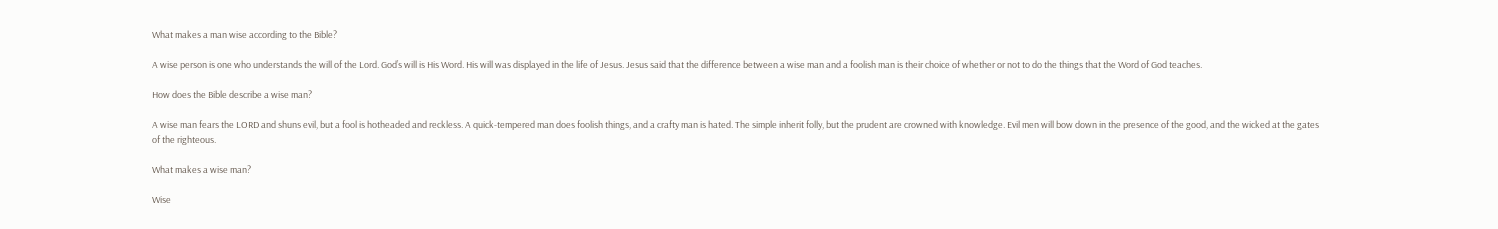What makes a man wise according to the Bible?

A wise person is one who understands the will of the Lord. God’s will is His Word. His will was displayed in the life of Jesus. Jesus said that the difference between a wise man and a foolish man is their choice of whether or not to do the things that the Word of God teaches.

How does the Bible describe a wise man?

A wise man fears the LORD and shuns evil, but a fool is hotheaded and reckless. A quick-tempered man does foolish things, and a crafty man is hated. The simple inherit folly, but the prudent are crowned with knowledge. Evil men will bow down in the presence of the good, and the wicked at the gates of the righteous.

What makes a wise man?

Wise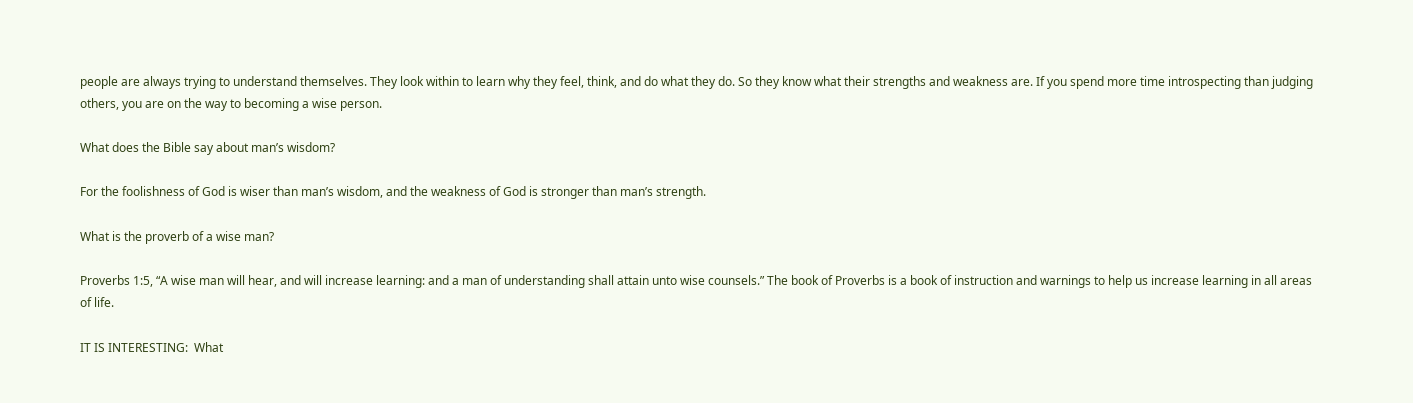people are always trying to understand themselves. They look within to learn why they feel, think, and do what they do. So they know what their strengths and weakness are. If you spend more time introspecting than judging others, you are on the way to becoming a wise person.

What does the Bible say about man’s wisdom?

For the foolishness of God is wiser than man’s wisdom, and the weakness of God is stronger than man’s strength.

What is the proverb of a wise man?

Proverbs 1:5, “A wise man will hear, and will increase learning: and a man of understanding shall attain unto wise counsels.” The book of Proverbs is a book of instruction and warnings to help us increase learning in all areas of life.

IT IS INTERESTING:  What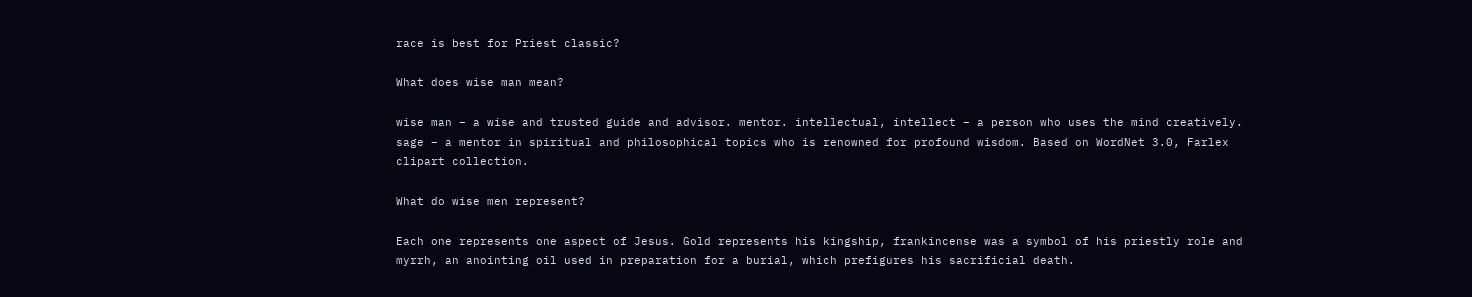race is best for Priest classic?

What does wise man mean?

wise man – a wise and trusted guide and advisor. mentor. intellectual, intellect – a person who uses the mind creatively. sage – a mentor in spiritual and philosophical topics who is renowned for profound wisdom. Based on WordNet 3.0, Farlex clipart collection.

What do wise men represent?

Each one represents one aspect of Jesus. Gold represents his kingship, frankincense was a symbol of his priestly role and myrrh, an anointing oil used in preparation for a burial, which prefigures his sacrificial death.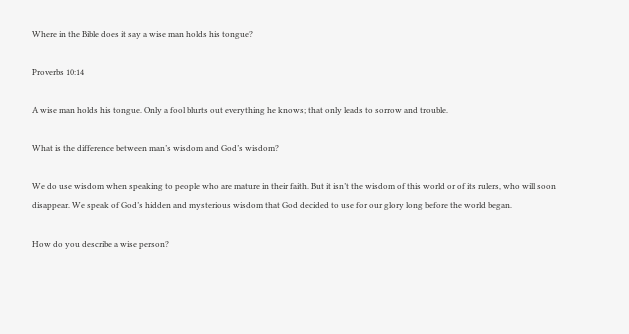Where in the Bible does it say a wise man holds his tongue?

Proverbs 10:14

A wise man holds his tongue. Only a fool blurts out everything he knows; that only leads to sorrow and trouble.

What is the difference between man’s wisdom and God’s wisdom?

We do use wisdom when speaking to people who are mature in their faith. But it isn’t the wisdom of this world or of its rulers, who will soon disappear. We speak of God’s hidden and mysterious wisdom that God decided to use for our glory long before the world began.

How do you describe a wise person?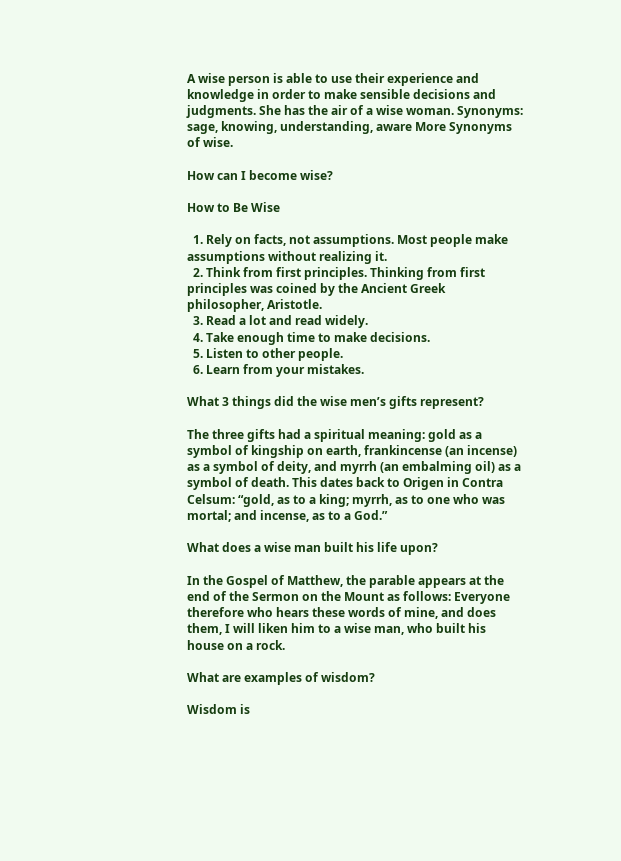A wise person is able to use their experience and knowledge in order to make sensible decisions and judgments. She has the air of a wise woman. Synonyms: sage, knowing, understanding, aware More Synonyms of wise.

How can I become wise?

How to Be Wise

  1. Rely on facts, not assumptions. Most people make assumptions without realizing it.
  2. Think from first principles. Thinking from first principles was coined by the Ancient Greek philosopher, Aristotle.
  3. Read a lot and read widely.
  4. Take enough time to make decisions.
  5. Listen to other people.
  6. Learn from your mistakes.

What 3 things did the wise men’s gifts represent?

The three gifts had a spiritual meaning: gold as a symbol of kingship on earth, frankincense (an incense) as a symbol of deity, and myrrh (an embalming oil) as a symbol of death. This dates back to Origen in Contra Celsum: “gold, as to a king; myrrh, as to one who was mortal; and incense, as to a God.”

What does a wise man built his life upon?

In the Gospel of Matthew, the parable appears at the end of the Sermon on the Mount as follows: Everyone therefore who hears these words of mine, and does them, I will liken him to a wise man, who built his house on a rock.

What are examples of wisdom?

Wisdom is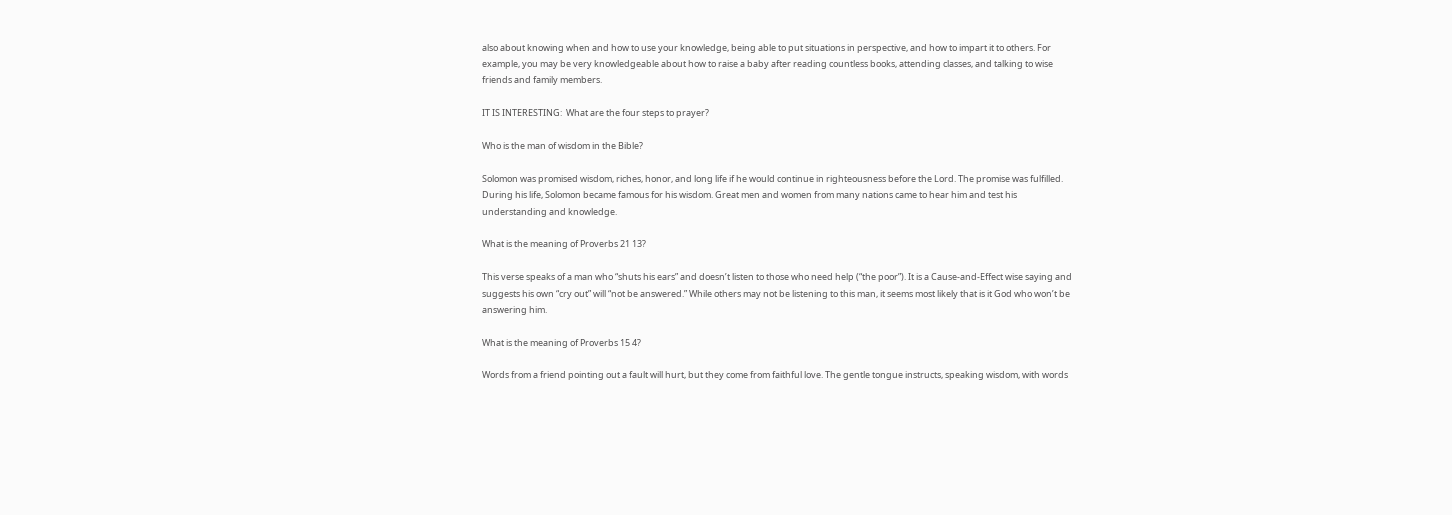also about knowing when and how to use your knowledge, being able to put situations in perspective, and how to impart it to others. For example, you may be very knowledgeable about how to raise a baby after reading countless books, attending classes, and talking to wise friends and family members.

IT IS INTERESTING:  What are the four steps to prayer?

Who is the man of wisdom in the Bible?

Solomon was promised wisdom, riches, honor, and long life if he would continue in righteousness before the Lord. The promise was fulfilled. During his life, Solomon became famous for his wisdom. Great men and women from many nations came to hear him and test his understanding and knowledge.

What is the meaning of Proverbs 21 13?

This verse speaks of a man who “shuts his ears” and doesn’t listen to those who need help (“the poor”). It is a Cause-and-Effect wise saying and suggests his own “cry out” will “not be answered.” While others may not be listening to this man, it seems most likely that is it God who won’t be answering him.

What is the meaning of Proverbs 15 4?

Words from a friend pointing out a fault will hurt, but they come from faithful love. The gentle tongue instructs, speaking wisdom, with words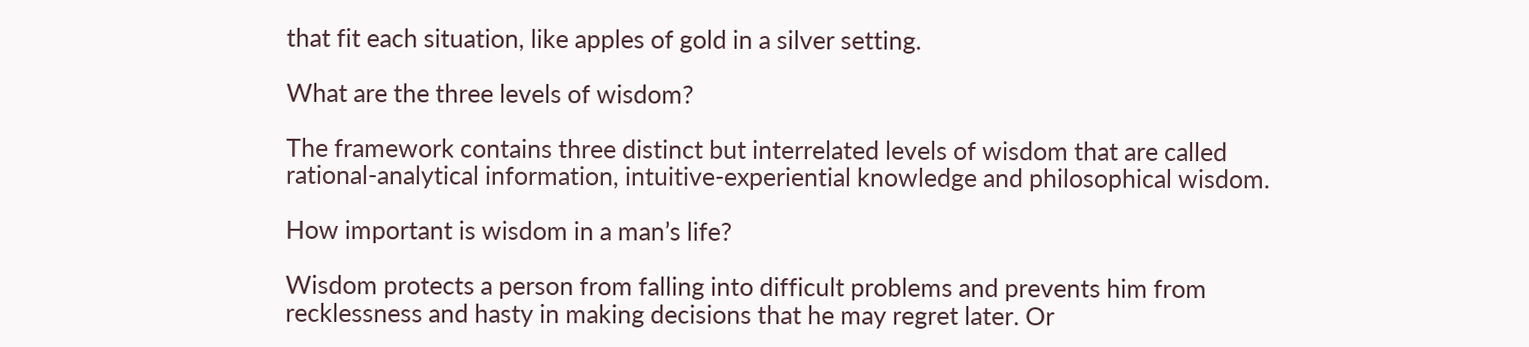that fit each situation, like apples of gold in a silver setting.

What are the three levels of wisdom?

The framework contains three distinct but interrelated levels of wisdom that are called rational-analytical information, intuitive-experiential knowledge and philosophical wisdom.

How important is wisdom in a man’s life?

Wisdom protects a person from falling into difficult problems and prevents him from recklessness and hasty in making decisions that he may regret later. Or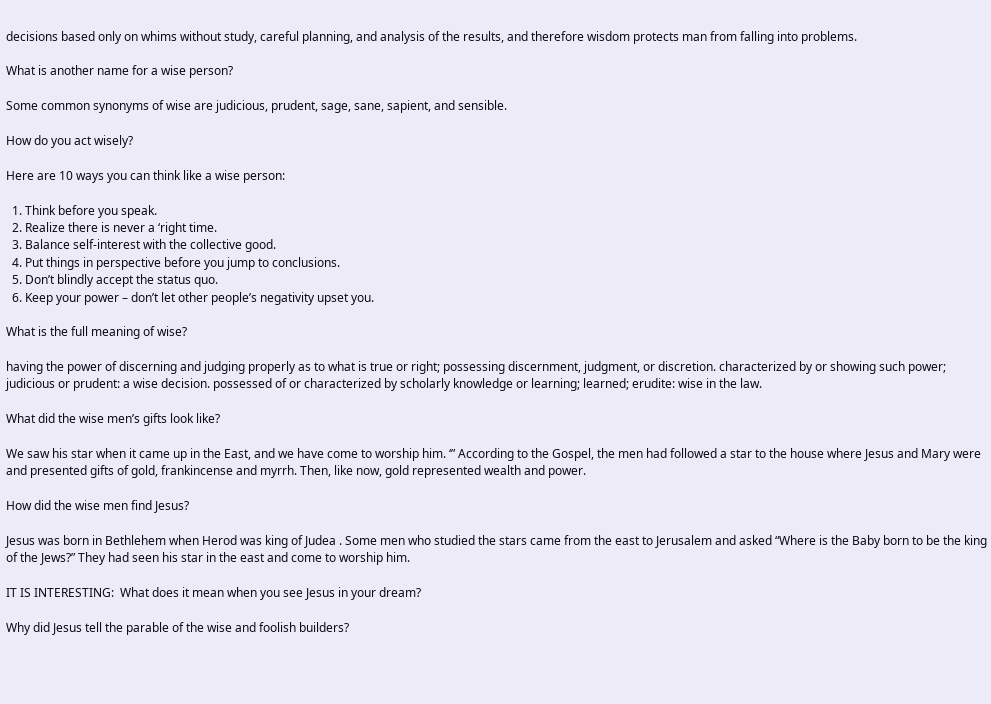decisions based only on whims without study, careful planning, and analysis of the results, and therefore wisdom protects man from falling into problems.

What is another name for a wise person?

Some common synonyms of wise are judicious, prudent, sage, sane, sapient, and sensible.

How do you act wisely?

Here are 10 ways you can think like a wise person:

  1. Think before you speak.
  2. Realize there is never a ‘right time.
  3. Balance self-interest with the collective good.
  4. Put things in perspective before you jump to conclusions.
  5. Don’t blindly accept the status quo.
  6. Keep your power – don’t let other people’s negativity upset you.

What is the full meaning of wise?

having the power of discerning and judging properly as to what is true or right; possessing discernment, judgment, or discretion. characterized by or showing such power; judicious or prudent: a wise decision. possessed of or characterized by scholarly knowledge or learning; learned; erudite: wise in the law.

What did the wise men’s gifts look like?

We saw his star when it came up in the East, and we have come to worship him. ‘” According to the Gospel, the men had followed a star to the house where Jesus and Mary were and presented gifts of gold, frankincense and myrrh. Then, like now, gold represented wealth and power.

How did the wise men find Jesus?

Jesus was born in Bethlehem when Herod was king of Judea . Some men who studied the stars came from the east to Jerusalem and asked “Where is the Baby born to be the king of the Jews?” They had seen his star in the east and come to worship him.

IT IS INTERESTING:  What does it mean when you see Jesus in your dream?

Why did Jesus tell the parable of the wise and foolish builders?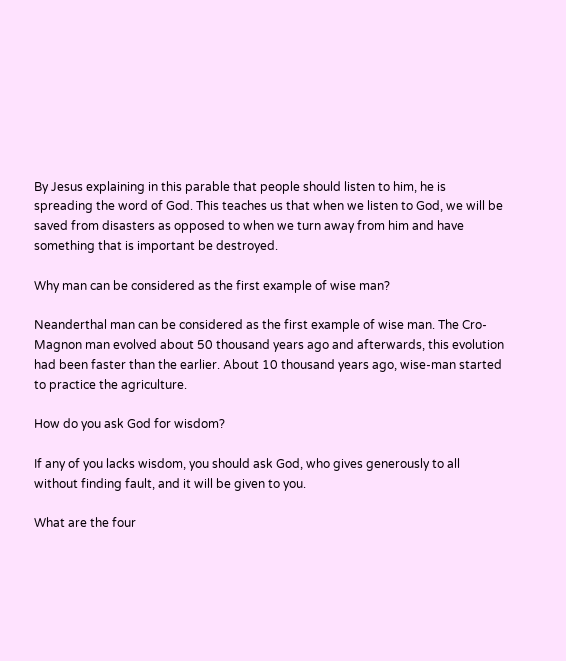By Jesus explaining in this parable that people should listen to him, he is spreading the word of God. This teaches us that when we listen to God, we will be saved from disasters as opposed to when we turn away from him and have something that is important be destroyed.

Why man can be considered as the first example of wise man?

Neanderthal man can be considered as the first example of wise man. The Cro-Magnon man evolved about 50 thousand years ago and afterwards, this evolution had been faster than the earlier. About 10 thousand years ago, wise-man started to practice the agriculture.

How do you ask God for wisdom?

If any of you lacks wisdom, you should ask God, who gives generously to all without finding fault, and it will be given to you.

What are the four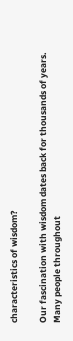characteristics of wisdom?

Our fascination with wisdom dates back for thousands of years. Many people throughout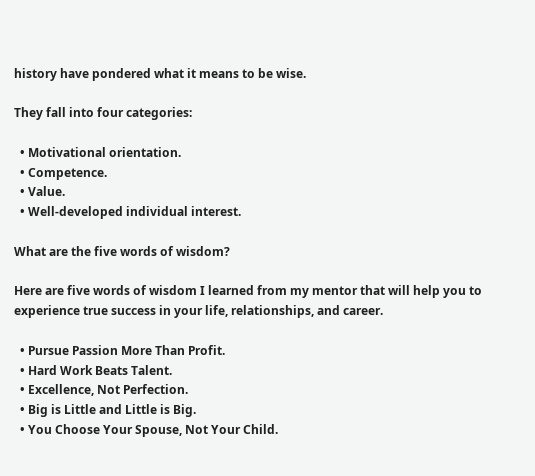history have pondered what it means to be wise.

They fall into four categories:

  • Motivational orientation.
  • Competence.
  • Value.
  • Well-developed individual interest.

What are the five words of wisdom?

Here are five words of wisdom I learned from my mentor that will help you to experience true success in your life, relationships, and career.

  • Pursue Passion More Than Profit.
  • Hard Work Beats Talent.
  • Excellence, Not Perfection.
  • Big is Little and Little is Big.
  • You Choose Your Spouse, Not Your Child.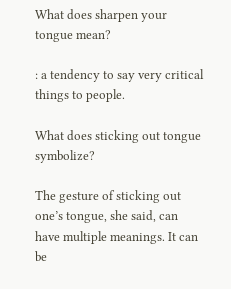What does sharpen your tongue mean?

: a tendency to say very critical things to people.

What does sticking out tongue symbolize?

The gesture of sticking out one’s tongue, she said, can have multiple meanings. It can be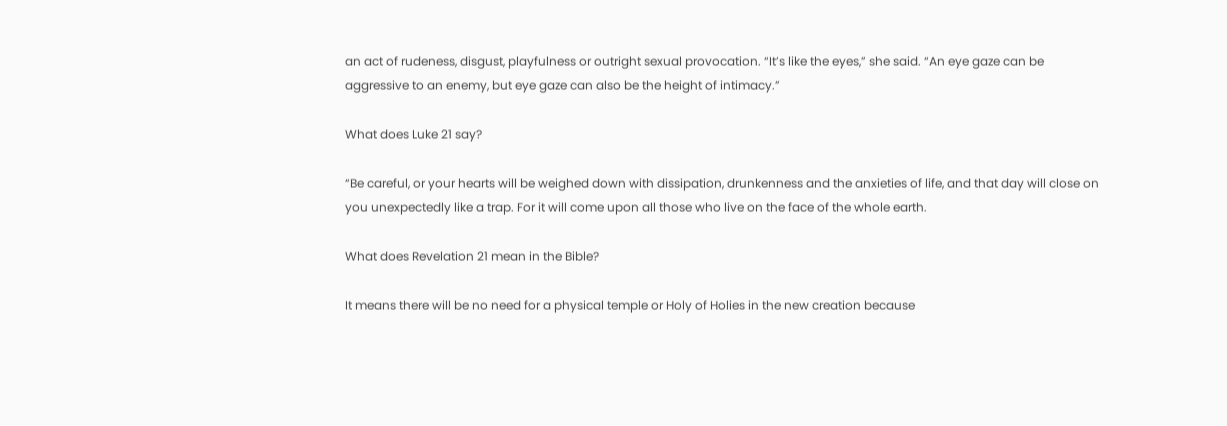an act of rudeness, disgust, playfulness or outright sexual provocation. “It’s like the eyes,” she said. “An eye gaze can be aggressive to an enemy, but eye gaze can also be the height of intimacy.”

What does Luke 21 say?

“Be careful, or your hearts will be weighed down with dissipation, drunkenness and the anxieties of life, and that day will close on you unexpectedly like a trap. For it will come upon all those who live on the face of the whole earth.

What does Revelation 21 mean in the Bible?

It means there will be no need for a physical temple or Holy of Holies in the new creation because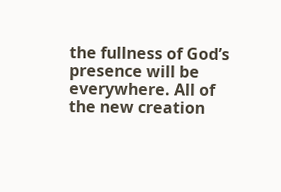the fullness of God’s presence will be everywhere. All of the new creation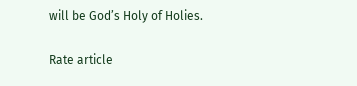will be God’s Holy of Holies.

Rate article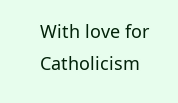With love for Catholicism